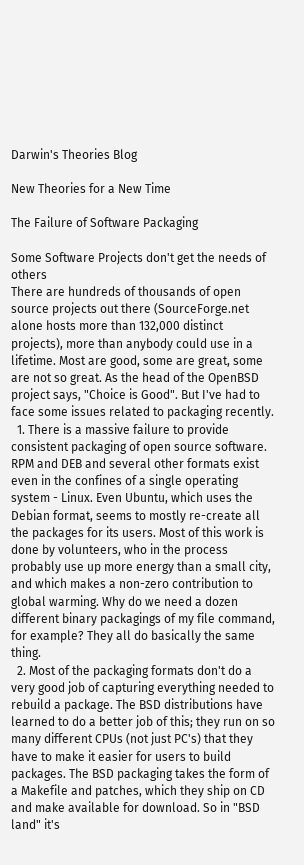Darwin's Theories Blog

New Theories for a New Time

The Failure of Software Packaging

Some Software Projects don't get the needs of others
There are hundreds of thousands of open source projects out there (SourceForge.net alone hosts more than 132,000 distinct projects), more than anybody could use in a lifetime. Most are good, some are great, some are not so great. As the head of the OpenBSD project says, "Choice is Good". But I've had to face some issues related to packaging recently.
  1. There is a massive failure to provide consistent packaging of open source software. RPM and DEB and several other formats exist even in the confines of a single operating system - Linux. Even Ubuntu, which uses the Debian format, seems to mostly re-create all the packages for its users. Most of this work is done by volunteers, who in the process probably use up more energy than a small city, and which makes a non-zero contribution to global warming. Why do we need a dozen different binary packagings of my file command, for example? They all do basically the same thing.
  2. Most of the packaging formats don't do a very good job of capturing everything needed to rebuild a package. The BSD distributions have learned to do a better job of this; they run on so many different CPUs (not just PC's) that they have to make it easier for users to build packages. The BSD packaging takes the form of a Makefile and patches, which they ship on CD and make available for download. So in "BSD land" it's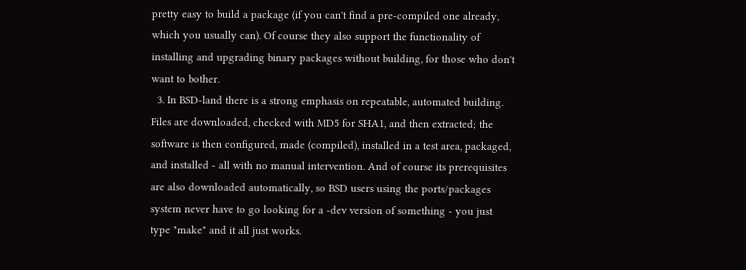pretty easy to build a package (if you can't find a pre-compiled one already, which you usually can). Of course they also support the functionality of installing and upgrading binary packages without building, for those who don't want to bother.
  3. In BSD-land there is a strong emphasis on repeatable, automated building. Files are downloaded, checked with MD5 for SHA1, and then extracted; the software is then configured, made (compiled), installed in a test area, packaged, and installed - all with no manual intervention. And of course its prerequisites are also downloaded automatically, so BSD users using the ports/packages system never have to go looking for a -dev version of something - you just type "make" and it all just works.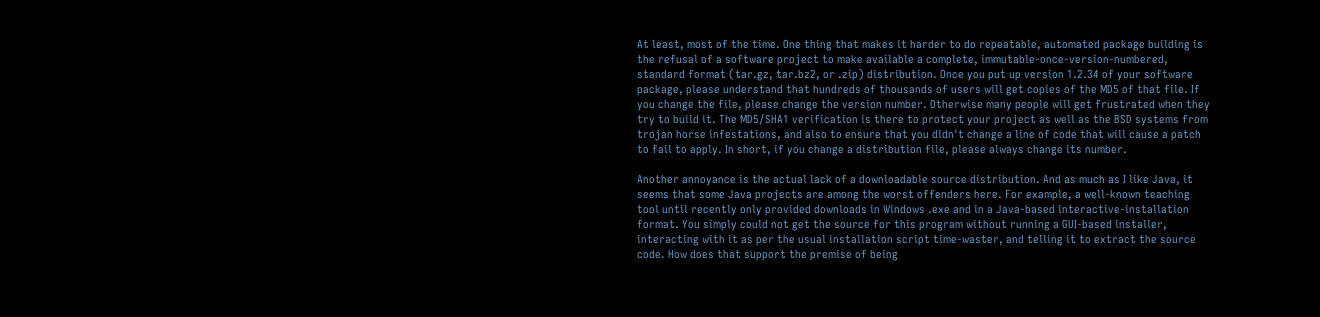At least, most of the time. One thing that makes it harder to do repeatable, automated package building is the refusal of a software project to make available a complete, immutable-once-version-numbered, standard format (tar.gz, tar.bz2, or .zip) distribution. Once you put up version 1.2.34 of your software package, please understand that hundreds of thousands of users will get copies of the MD5 of that file. If you change the file, please change the version number. Otherwise many people will get frustrated when they try to build it. The MD5/SHA1 verification is there to protect your project as well as the BSD systems from trojan horse infestations, and also to ensure that you didn't change a line of code that will cause a patch to fail to apply. In short, if you change a distribution file, please always change its number.

Another annoyance is the actual lack of a downloadable source distribution. And as much as I like Java, it seems that some Java projects are among the worst offenders here. For example, a well-known teaching tool until recently only provided downloads in Windows .exe and in a Java-based interactive-installation format. You simply could not get the source for this program without running a GUI-based installer, interacting with it as per the usual installation script time-waster, and telling it to extract the source code. How does that support the premise of being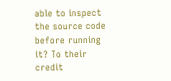able to inspect the source code before running it? To their credit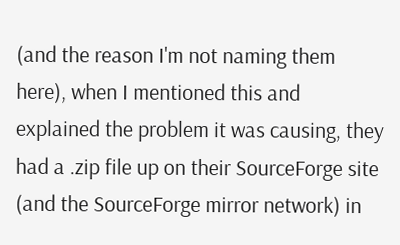(and the reason I'm not naming them here), when I mentioned this and explained the problem it was causing, they had a .zip file up on their SourceForge site (and the SourceForge mirror network) in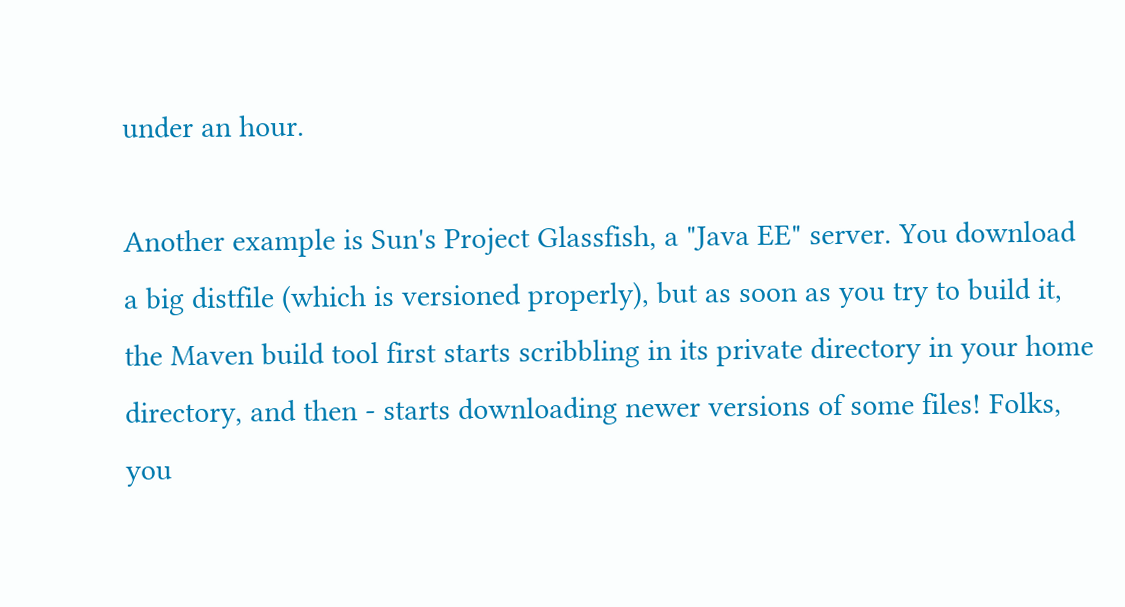under an hour.

Another example is Sun's Project Glassfish, a "Java EE" server. You download a big distfile (which is versioned properly), but as soon as you try to build it, the Maven build tool first starts scribbling in its private directory in your home directory, and then - starts downloading newer versions of some files! Folks, you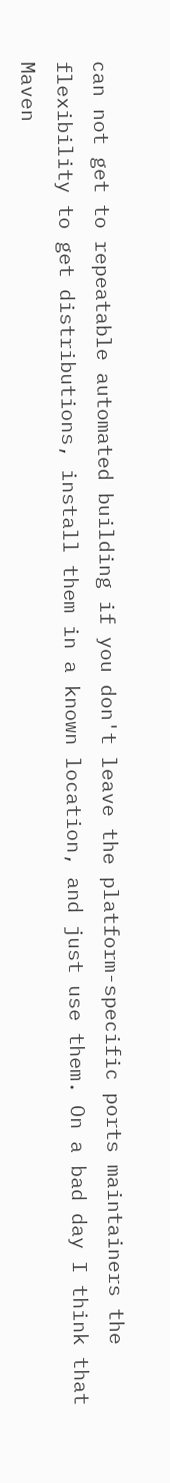can not get to repeatable automated building if you don't leave the platform-specific ports maintainers the flexibility to get distributions, install them in a known location, and just use them. On a bad day I think that Maven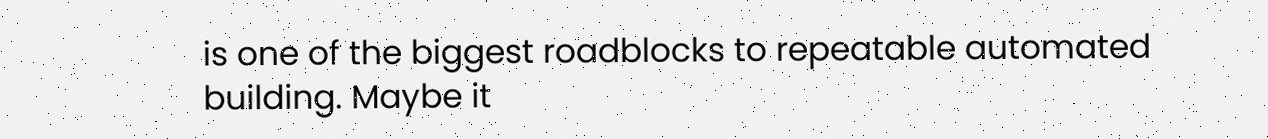is one of the biggest roadblocks to repeatable automated building. Maybe it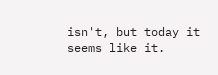isn't, but today it seems like it.